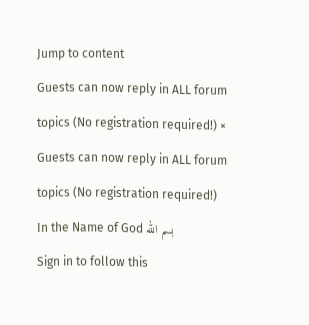Jump to content
Guests can now reply in ALL forum topics (No registration required!) ×
Guests can now reply in ALL forum topics (No registration required!)
In the Name of God بسم الله
Sign in to follow this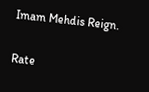Imam Mehdis Reign.

Rate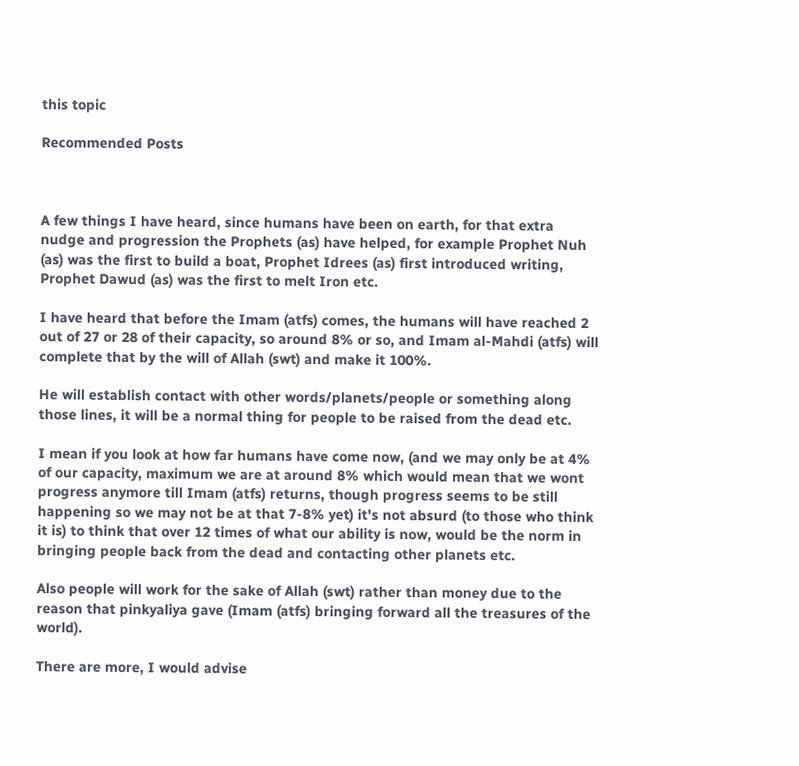this topic

Recommended Posts



A few things I have heard, since humans have been on earth, for that extra nudge and progression the Prophets (as) have helped, for example Prophet Nuh (as) was the first to build a boat, Prophet Idrees (as) first introduced writing, Prophet Dawud (as) was the first to melt Iron etc.

I have heard that before the Imam (atfs) comes, the humans will have reached 2 out of 27 or 28 of their capacity, so around 8% or so, and Imam al-Mahdi (atfs) will complete that by the will of Allah (swt) and make it 100%.

He will establish contact with other words/planets/people or something along those lines, it will be a normal thing for people to be raised from the dead etc.

I mean if you look at how far humans have come now, (and we may only be at 4% of our capacity, maximum we are at around 8% which would mean that we wont progress anymore till Imam (atfs) returns, though progress seems to be still happening so we may not be at that 7-8% yet) it's not absurd (to those who think it is) to think that over 12 times of what our ability is now, would be the norm in bringing people back from the dead and contacting other planets etc.

Also people will work for the sake of Allah (swt) rather than money due to the reason that pinkyaliya gave (Imam (atfs) bringing forward all the treasures of the world).

There are more, I would advise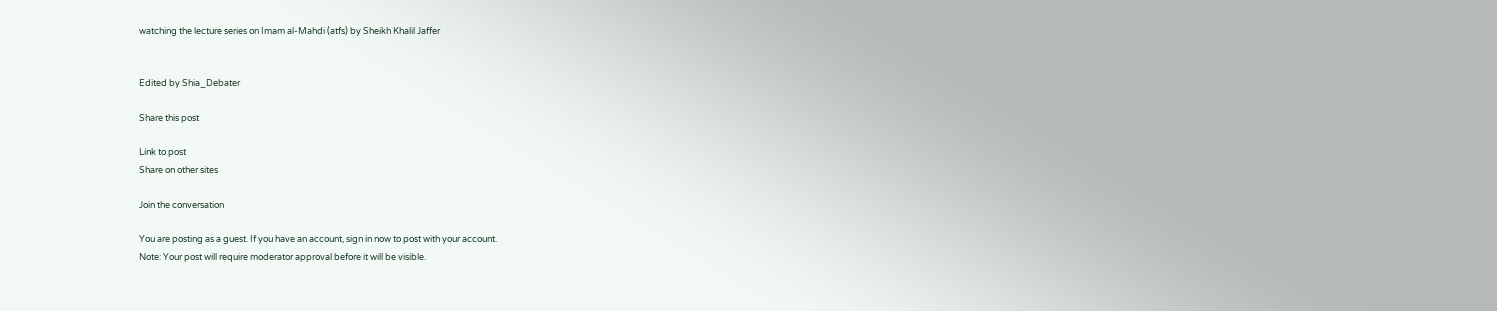watching the lecture series on Imam al-Mahdi (atfs) by Sheikh Khalil Jaffer


Edited by Shia_Debater

Share this post

Link to post
Share on other sites

Join the conversation

You are posting as a guest. If you have an account, sign in now to post with your account.
Note: Your post will require moderator approval before it will be visible.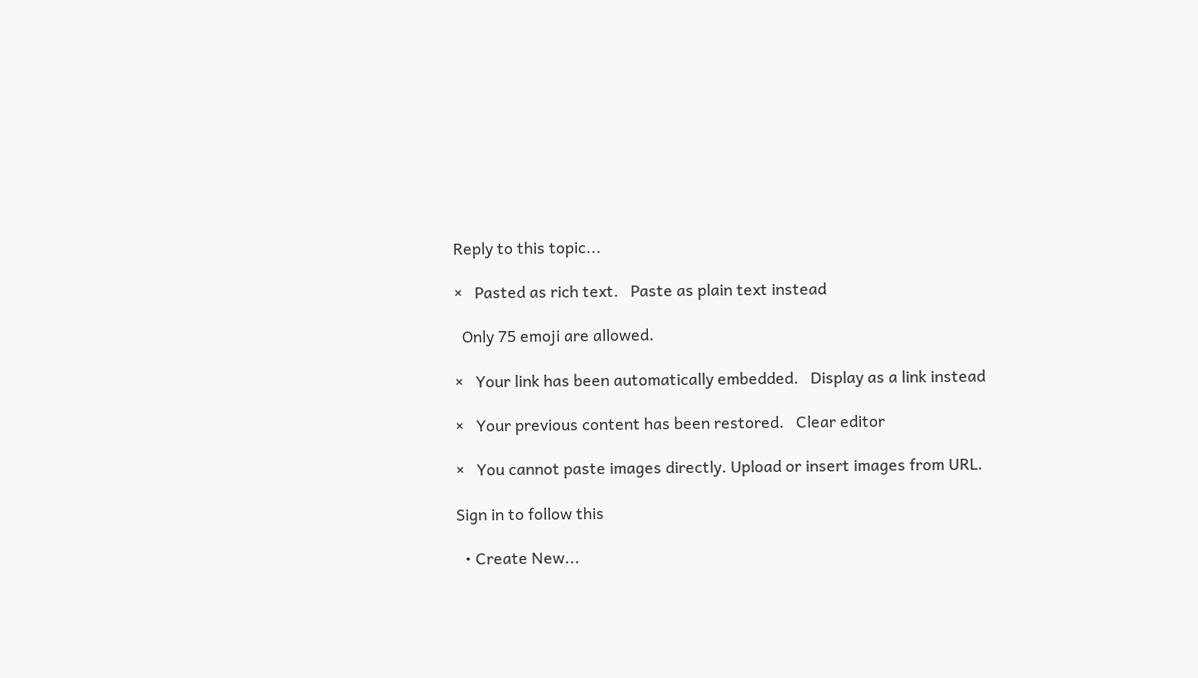Reply to this topic...

×   Pasted as rich text.   Paste as plain text instead

  Only 75 emoji are allowed.

×   Your link has been automatically embedded.   Display as a link instead

×   Your previous content has been restored.   Clear editor

×   You cannot paste images directly. Upload or insert images from URL.

Sign in to follow this

  • Create New...